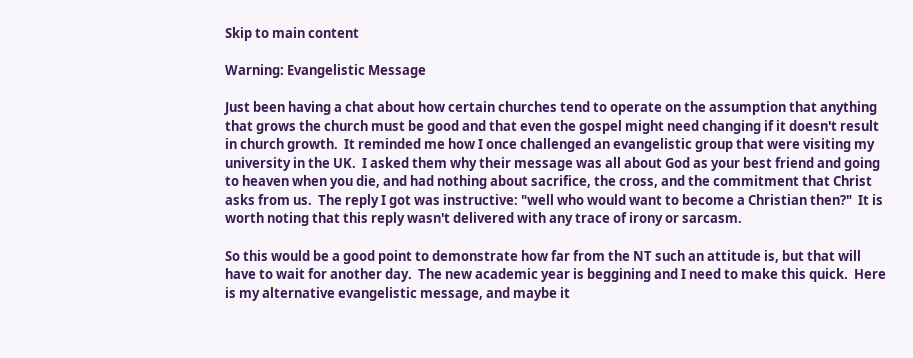Skip to main content

Warning: Evangelistic Message

Just been having a chat about how certain churches tend to operate on the assumption that anything that grows the church must be good and that even the gospel might need changing if it doesn't result in church growth.  It reminded me how I once challenged an evangelistic group that were visiting my university in the UK.  I asked them why their message was all about God as your best friend and going to heaven when you die, and had nothing about sacrifice, the cross, and the commitment that Christ asks from us.  The reply I got was instructive: "well who would want to become a Christian then?"  It is worth noting that this reply wasn't delivered with any trace of irony or sarcasm.

So this would be a good point to demonstrate how far from the NT such an attitude is, but that will have to wait for another day.  The new academic year is beggining and I need to make this quick.  Here is my alternative evangelistic message, and maybe it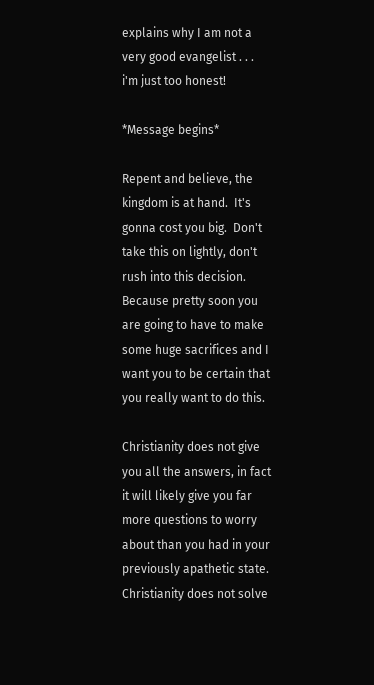explains why I am not a very good evangelist . . . i'm just too honest!

*Message begins*

Repent and believe, the kingdom is at hand.  It's gonna cost you big.  Don't take this on lightly, don't rush into this decision.  Because pretty soon you are going to have to make some huge sacrifices and I want you to be certain that you really want to do this.

Christianity does not give you all the answers, in fact it will likely give you far more questions to worry about than you had in your previously apathetic state.  Christianity does not solve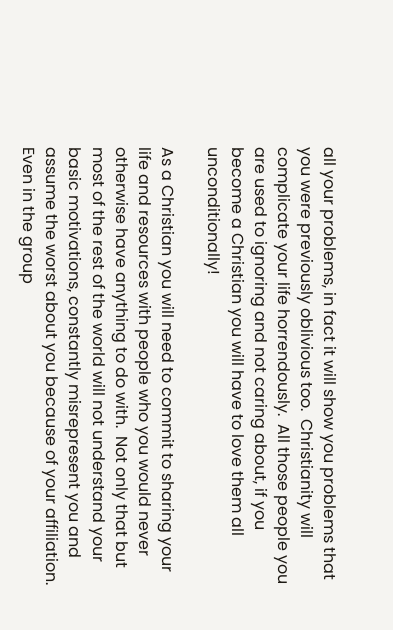all your problems, in fact it will show you problems that you were previously oblivious too.  Christianity will complicate your life horrendously.  All those people you are used to ignoring and not caring about, if you become a Christian you will have to love them all unconditionally!

As a Christian you will need to commit to sharing your life and resources with people who you would never otherwise have anything to do with.  Not only that but most of the rest of the world will not understand your basic motivations, constantly misrepresent you and assume the worst about you because of your affiliation.  Even in the group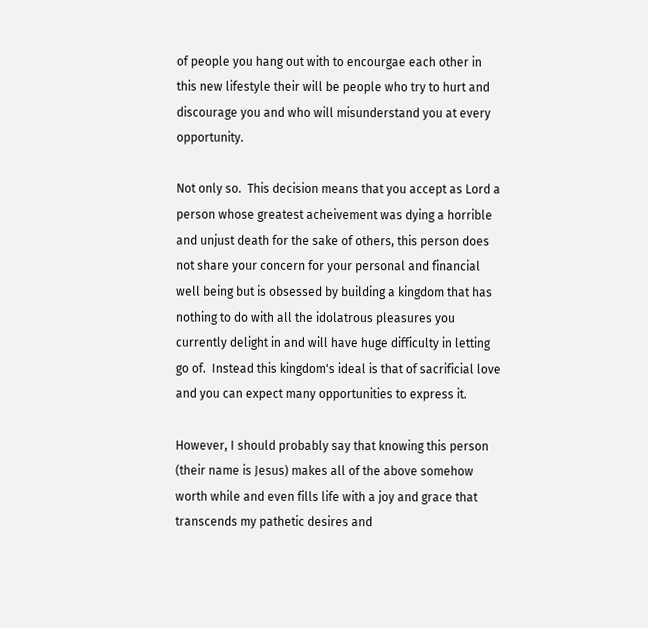of people you hang out with to encourgae each other in this new lifestyle their will be people who try to hurt and discourage you and who will misunderstand you at every opportunity.

Not only so.  This decision means that you accept as Lord a person whose greatest acheivement was dying a horrible and unjust death for the sake of others, this person does not share your concern for your personal and financial well being but is obsessed by building a kingdom that has nothing to do with all the idolatrous pleasures you currently delight in and will have huge difficulty in letting go of.  Instead this kingdom's ideal is that of sacrificial love and you can expect many opportunities to express it.

However, I should probably say that knowing this person (their name is Jesus) makes all of the above somehow worth while and even fills life with a joy and grace that transcends my pathetic desires and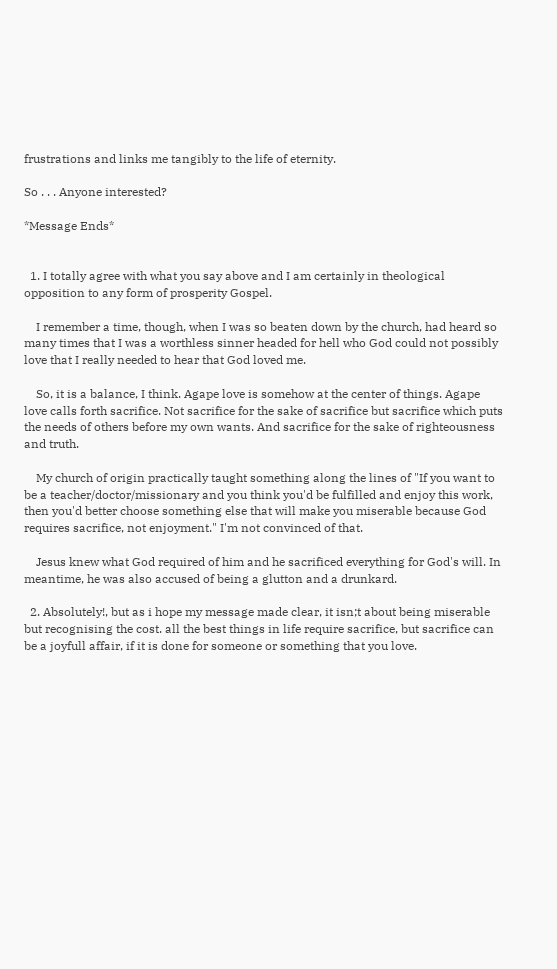frustrations and links me tangibly to the life of eternity.

So . . . Anyone interested?

*Message Ends*


  1. I totally agree with what you say above and I am certainly in theological opposition to any form of prosperity Gospel.

    I remember a time, though, when I was so beaten down by the church, had heard so many times that I was a worthless sinner headed for hell who God could not possibly love that I really needed to hear that God loved me.

    So, it is a balance, I think. Agape love is somehow at the center of things. Agape love calls forth sacrifice. Not sacrifice for the sake of sacrifice but sacrifice which puts the needs of others before my own wants. And sacrifice for the sake of righteousness and truth.

    My church of origin practically taught something along the lines of "If you want to be a teacher/doctor/missionary and you think you'd be fulfilled and enjoy this work, then you'd better choose something else that will make you miserable because God requires sacrifice, not enjoyment." I'm not convinced of that.

    Jesus knew what God required of him and he sacrificed everything for God's will. In meantime, he was also accused of being a glutton and a drunkard.

  2. Absolutely!, but as i hope my message made clear, it isn;t about being miserable but recognising the cost. all the best things in life require sacrifice, but sacrifice can be a joyfull affair, if it is done for someone or something that you love.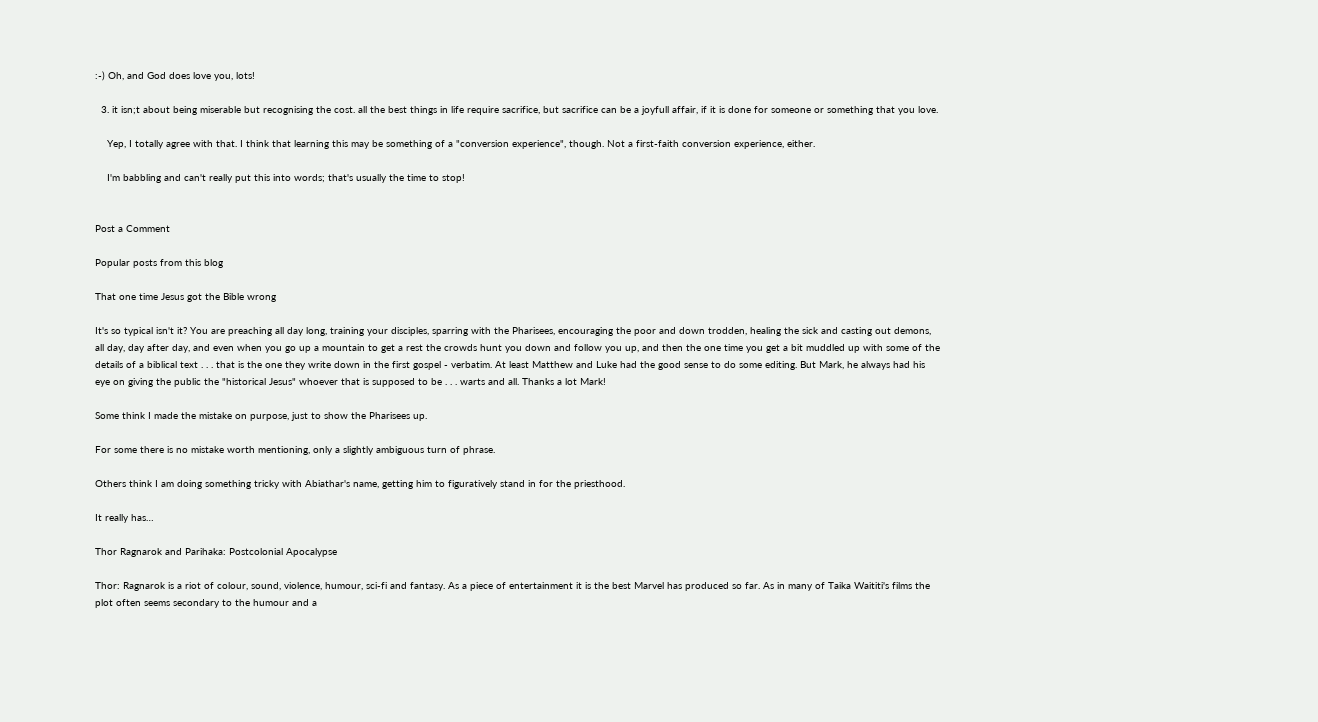:-) Oh, and God does love you, lots!

  3. it isn;t about being miserable but recognising the cost. all the best things in life require sacrifice, but sacrifice can be a joyfull affair, if it is done for someone or something that you love.

    Yep, I totally agree with that. I think that learning this may be something of a "conversion experience", though. Not a first-faith conversion experience, either.

    I'm babbling and can't really put this into words; that's usually the time to stop!


Post a Comment

Popular posts from this blog

That one time Jesus got the Bible wrong

It's so typical isn't it? You are preaching all day long, training your disciples, sparring with the Pharisees, encouraging the poor and down trodden, healing the sick and casting out demons, all day, day after day, and even when you go up a mountain to get a rest the crowds hunt you down and follow you up, and then the one time you get a bit muddled up with some of the details of a biblical text . . . that is the one they write down in the first gospel - verbatim. At least Matthew and Luke had the good sense to do some editing. But Mark, he always had his eye on giving the public the "historical Jesus" whoever that is supposed to be . . . warts and all. Thanks a lot Mark!

Some think I made the mistake on purpose, just to show the Pharisees up.

For some there is no mistake worth mentioning, only a slightly ambiguous turn of phrase.

Others think I am doing something tricky with Abiathar's name, getting him to figuratively stand in for the priesthood.

It really has…

Thor Ragnarok and Parihaka: Postcolonial Apocalypse

Thor: Ragnarok is a riot of colour, sound, violence, humour, sci-fi and fantasy. As a piece of entertainment it is the best Marvel has produced so far. As in many of Taika Waititi's films the plot often seems secondary to the humour and a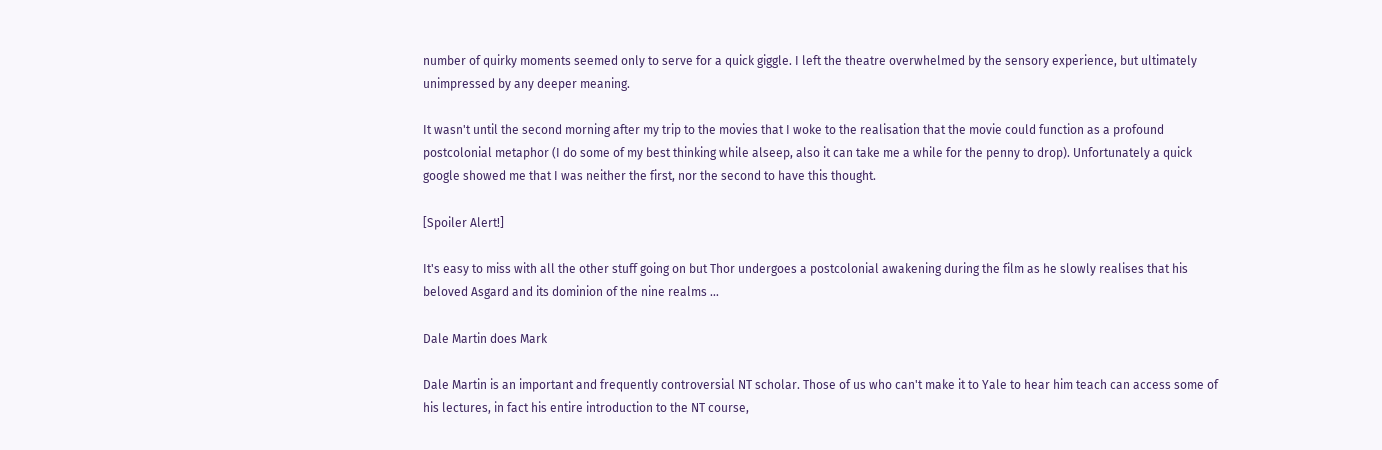number of quirky moments seemed only to serve for a quick giggle. I left the theatre overwhelmed by the sensory experience, but ultimately unimpressed by any deeper meaning.

It wasn't until the second morning after my trip to the movies that I woke to the realisation that the movie could function as a profound postcolonial metaphor (I do some of my best thinking while alseep, also it can take me a while for the penny to drop). Unfortunately a quick google showed me that I was neither the first, nor the second to have this thought.

[Spoiler Alert!]

It's easy to miss with all the other stuff going on but Thor undergoes a postcolonial awakening during the film as he slowly realises that his beloved Asgard and its dominion of the nine realms …

Dale Martin does Mark

Dale Martin is an important and frequently controversial NT scholar. Those of us who can't make it to Yale to hear him teach can access some of his lectures, in fact his entire introduction to the NT course,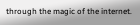through the magic of the internet.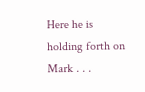Here he is holding forth on Mark . . .